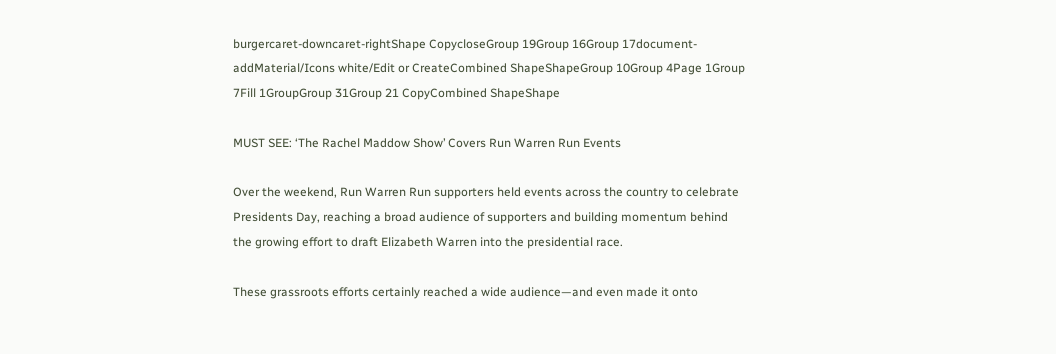burgercaret-downcaret-rightShape CopycloseGroup 19Group 16Group 17document-addMaterial/Icons white/Edit or CreateCombined ShapeShapeGroup 10Group 4Page 1Group 7Fill 1GroupGroup 31Group 21 CopyCombined ShapeShape

MUST SEE: ‘The Rachel Maddow Show’ Covers Run Warren Run Events

Over the weekend, Run Warren Run supporters held events across the country to celebrate Presidents Day, reaching a broad audience of supporters and building momentum behind the growing effort to draft Elizabeth Warren into the presidential race.

These grassroots efforts certainly reached a wide audience—and even made it onto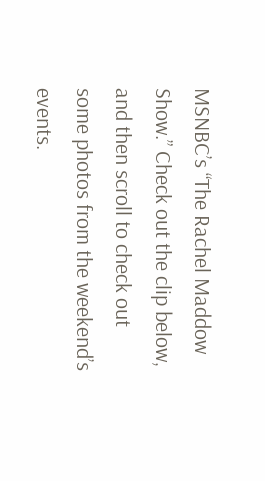MSNBC’s “The Rachel Maddow Show.” Check out the clip below, and then scroll to check out some photos from the weekend’s events.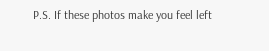P.S. If these photos make you feel left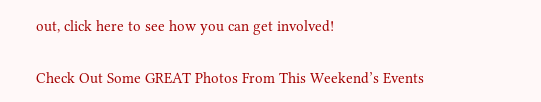out, click here to see how you can get involved!

Check Out Some GREAT Photos From This Weekend’s Events